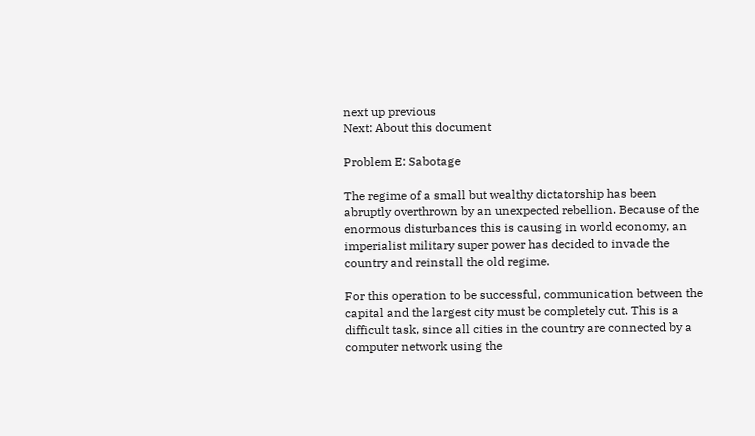next up previous
Next: About this document

Problem E: Sabotage

The regime of a small but wealthy dictatorship has been abruptly overthrown by an unexpected rebellion. Because of the enormous disturbances this is causing in world economy, an imperialist military super power has decided to invade the country and reinstall the old regime.

For this operation to be successful, communication between the capital and the largest city must be completely cut. This is a difficult task, since all cities in the country are connected by a computer network using the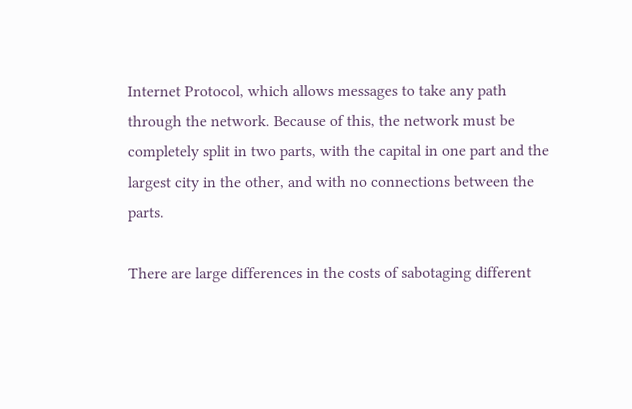Internet Protocol, which allows messages to take any path through the network. Because of this, the network must be completely split in two parts, with the capital in one part and the largest city in the other, and with no connections between the parts.

There are large differences in the costs of sabotaging different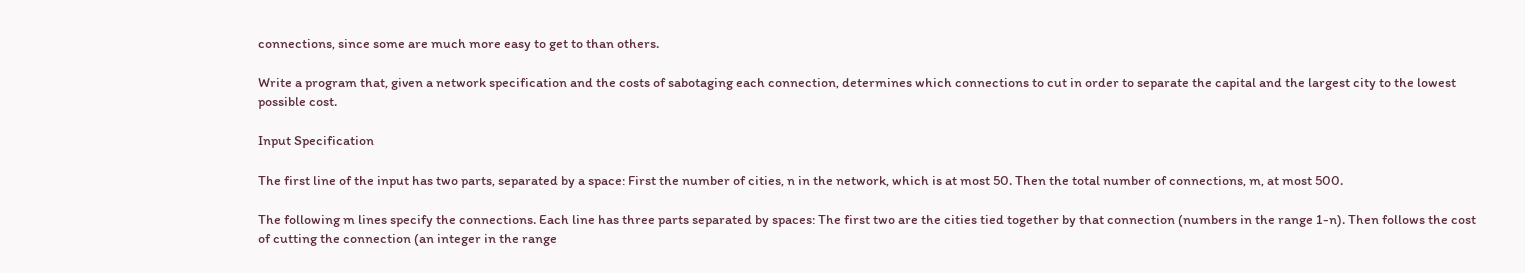connections, since some are much more easy to get to than others.

Write a program that, given a network specification and the costs of sabotaging each connection, determines which connections to cut in order to separate the capital and the largest city to the lowest possible cost.

Input Specification

The first line of the input has two parts, separated by a space: First the number of cities, n in the network, which is at most 50. Then the total number of connections, m, at most 500.

The following m lines specify the connections. Each line has three parts separated by spaces: The first two are the cities tied together by that connection (numbers in the range 1-n). Then follows the cost of cutting the connection (an integer in the range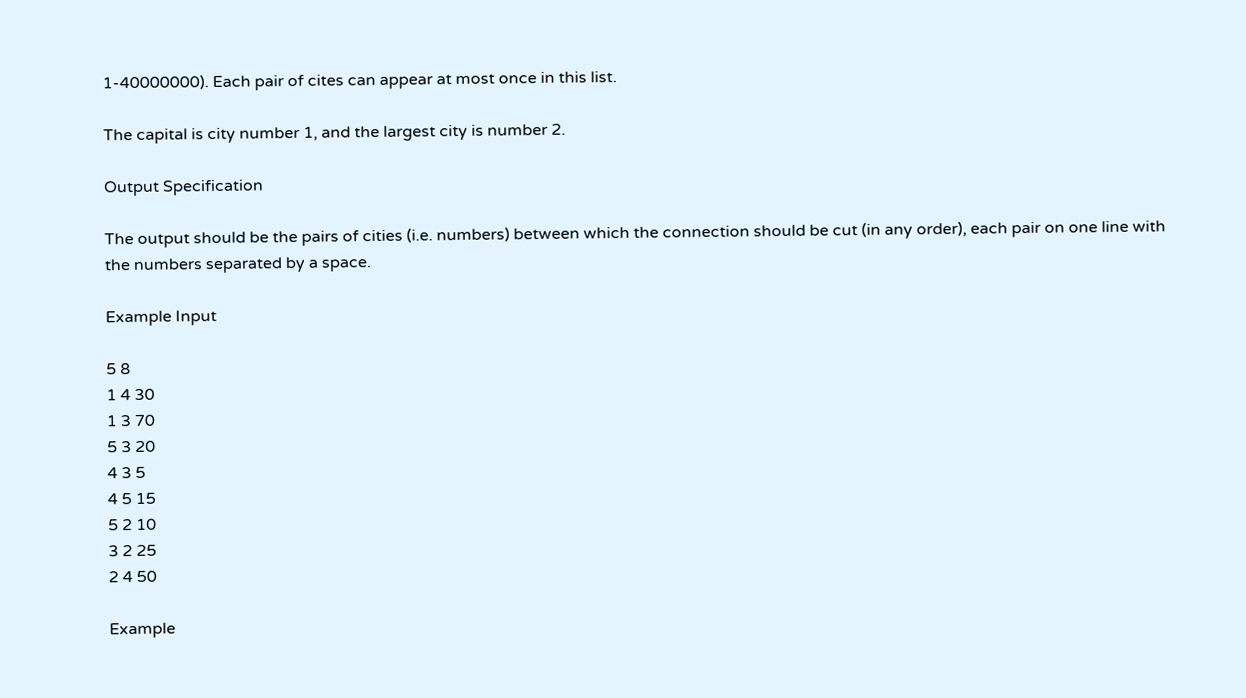1-40000000). Each pair of cites can appear at most once in this list.

The capital is city number 1, and the largest city is number 2.

Output Specification

The output should be the pairs of cities (i.e. numbers) between which the connection should be cut (in any order), each pair on one line with the numbers separated by a space.

Example Input

5 8
1 4 30
1 3 70
5 3 20
4 3 5
4 5 15
5 2 10
3 2 25
2 4 50

Example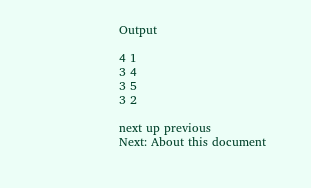Output

4 1
3 4
3 5
3 2

next up previous
Next: About this document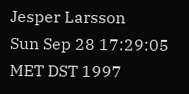Jesper Larsson
Sun Sep 28 17:29:05 MET DST 1997